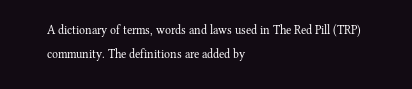A dictionary of terms, words and laws used in The Red Pill (TRP) community. The definitions are added by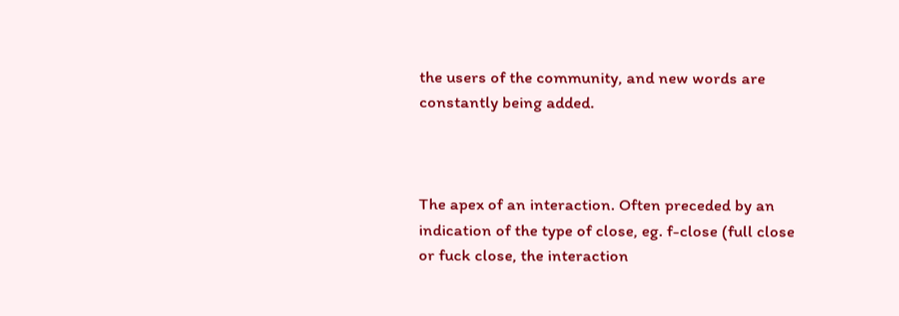the users of the community, and new words are constantly being added.



The apex of an interaction. Often preceded by an indication of the type of close, eg. f-close (full close or fuck close, the interaction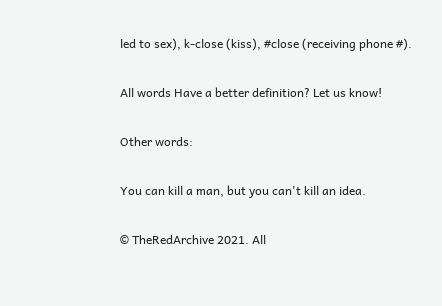led to sex), k-close (kiss), #close (receiving phone #).

All words Have a better definition? Let us know!

Other words:

You can kill a man, but you can't kill an idea.

© TheRedArchive 2021. All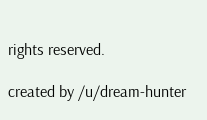rights reserved.

created by /u/dream-hunter